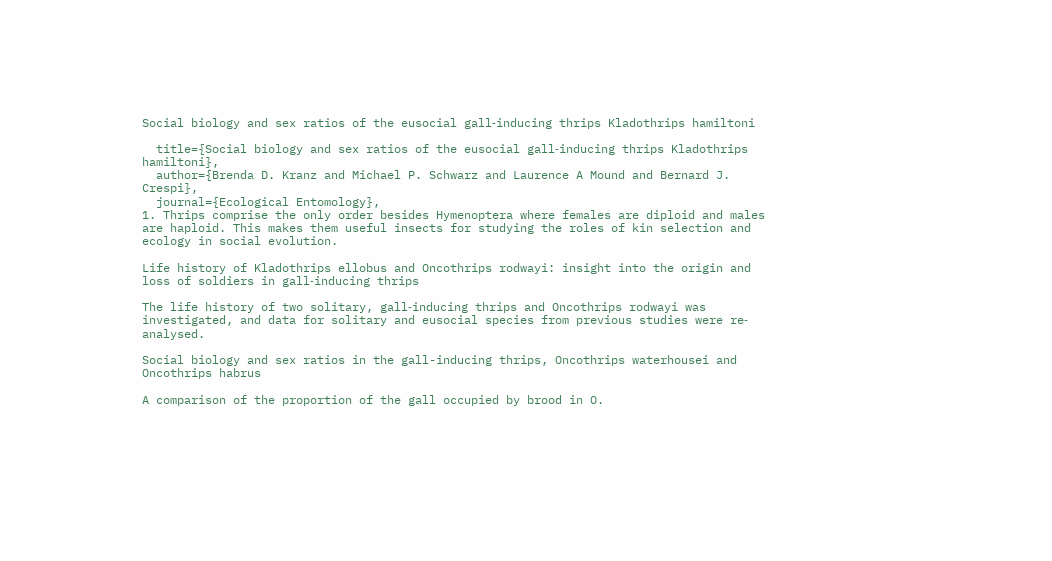Social biology and sex ratios of the eusocial gall‐inducing thrips Kladothrips hamiltoni

  title={Social biology and sex ratios of the eusocial gall‐inducing thrips Kladothrips hamiltoni},
  author={Brenda D. Kranz and Michael P. Schwarz and Laurence A Mound and Bernard J. Crespi},
  journal={Ecological Entomology},
1. Thrips comprise the only order besides Hymenoptera where females are diploid and males are haploid. This makes them useful insects for studying the roles of kin selection and ecology in social evolution.

Life history of Kladothrips ellobus and Oncothrips rodwayi: insight into the origin and loss of soldiers in gall‐inducing thrips

The life history of two solitary, gall‐inducing thrips and Oncothrips rodwayi was investigated, and data for solitary and eusocial species from previous studies were re‐analysed.

Social biology and sex ratios in the gall-inducing thrips, Oncothrips waterhousei and Oncothrips habrus

A comparison of the proportion of the gall occupied by brood in O.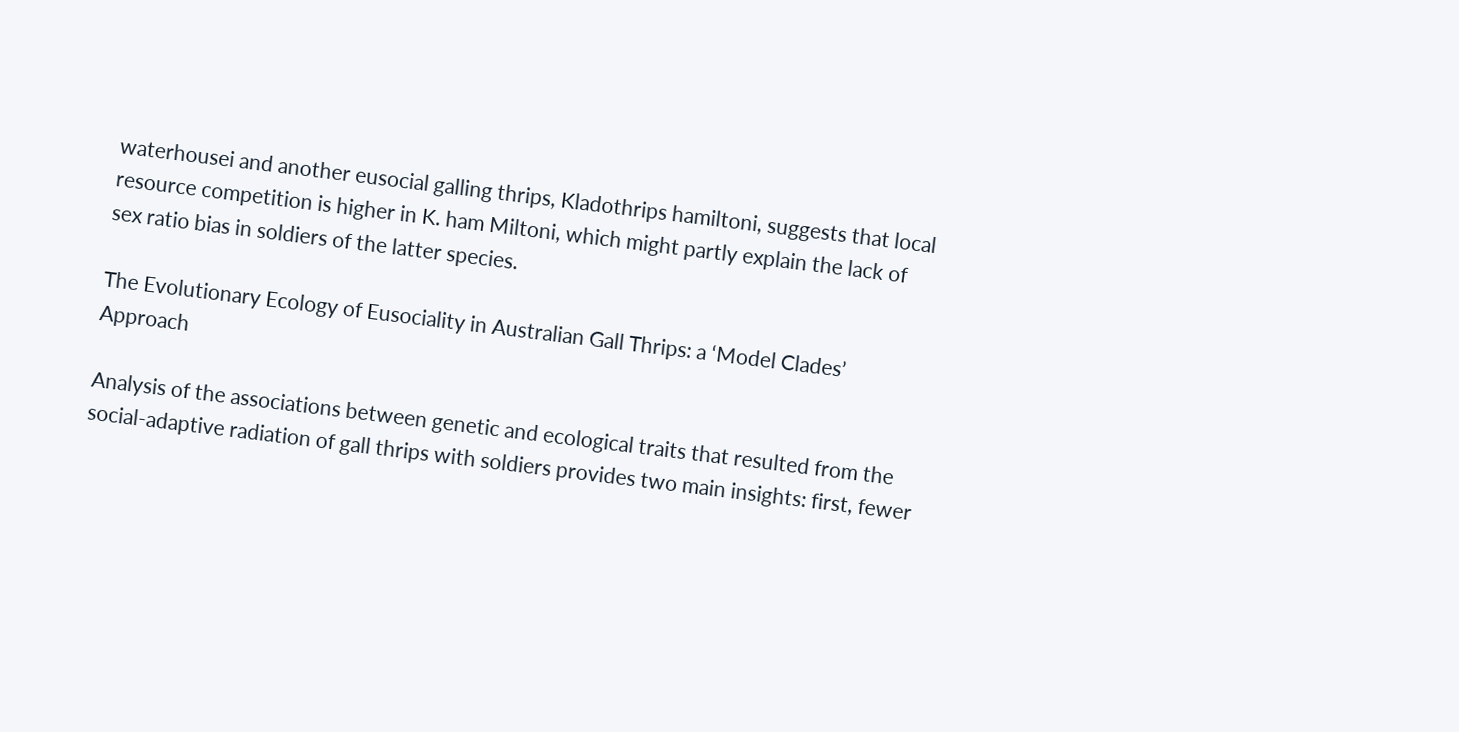waterhousei and another eusocial galling thrips, Kladothrips hamiltoni, suggests that local resource competition is higher in K. ham Miltoni, which might partly explain the lack of sex ratio bias in soldiers of the latter species.

The Evolutionary Ecology of Eusociality in Australian Gall Thrips: a ‘Model Clades’ Approach

Analysis of the associations between genetic and ecological traits that resulted from the social-adaptive radiation of gall thrips with soldiers provides two main insights: first, fewer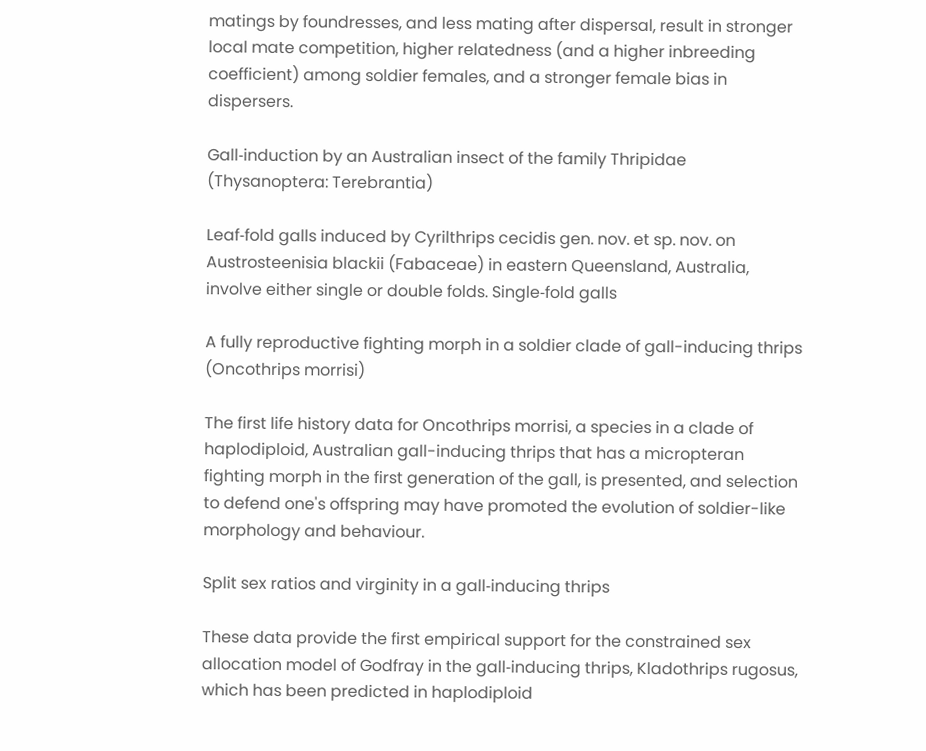matings by foundresses, and less mating after dispersal, result in stronger local mate competition, higher relatedness (and a higher inbreeding coefficient) among soldier females, and a stronger female bias in dispersers.

Gall‐induction by an Australian insect of the family Thripidae (Thysanoptera: Terebrantia)

Leaf‐fold galls induced by Cyrilthrips cecidis gen. nov. et sp. nov. on Austrosteenisia blackii (Fabaceae) in eastern Queensland, Australia, involve either single or double folds. Single‐fold galls

A fully reproductive fighting morph in a soldier clade of gall-inducing thrips (Oncothrips morrisi)

The first life history data for Oncothrips morrisi, a species in a clade of haplodiploid, Australian gall-inducing thrips that has a micropteran fighting morph in the first generation of the gall, is presented, and selection to defend one's offspring may have promoted the evolution of soldier-like morphology and behaviour.

Split sex ratios and virginity in a gall‐inducing thrips

These data provide the first empirical support for the constrained sex allocation model of Godfray in the gall‐inducing thrips, Kladothrips rugosus, which has been predicted in haplodiploid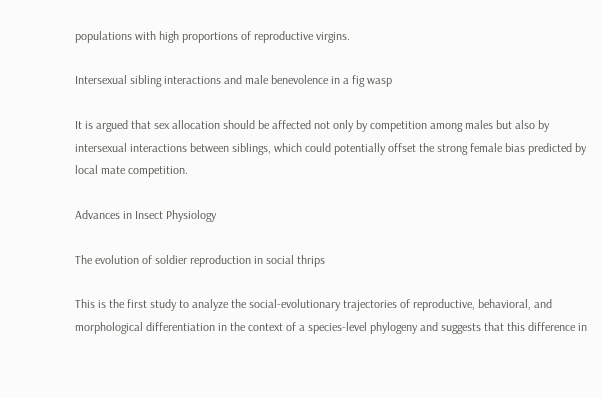populations with high proportions of reproductive virgins.

Intersexual sibling interactions and male benevolence in a fig wasp

It is argued that sex allocation should be affected not only by competition among males but also by intersexual interactions between siblings, which could potentially offset the strong female bias predicted by local mate competition.

Advances in Insect Physiology

The evolution of soldier reproduction in social thrips

This is the first study to analyze the social-evolutionary trajectories of reproductive, behavioral, and morphological differentiation in the context of a species-level phylogeny and suggests that this difference in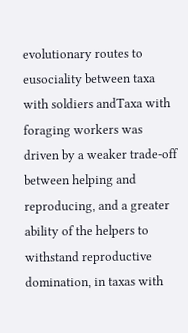evolutionary routes to eusociality between taxa with soldiers andTaxa with foraging workers was driven by a weaker trade-off between helping and reproducing, and a greater ability of the helpers to withstand reproductive domination, in taxas with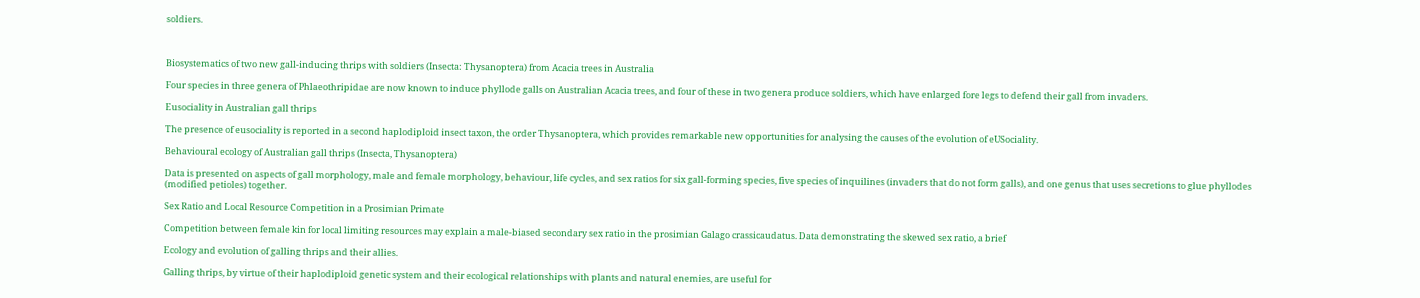soldiers.



Biosystematics of two new gall-inducing thrips with soldiers (Insecta: Thysanoptera) from Acacia trees in Australia

Four species in three genera of Phlaeothripidae are now known to induce phyllode galls on Australian Acacia trees, and four of these in two genera produce soldiers, which have enlarged fore legs to defend their gall from invaders.

Eusociality in Australian gall thrips

The presence of eusociality is reported in a second haplodiploid insect taxon, the order Thysanoptera, which provides remarkable new opportunities for analysing the causes of the evolution of eUSociality.

Behavioural ecology of Australian gall thrips (Insecta, Thysanoptera)

Data is presented on aspects of gall morphology, male and female morphology, behaviour, life cycles, and sex ratios for six gall-forming species, five species of inquilines (invaders that do not form galls), and one genus that uses secretions to glue phyllodes (modified petioles) together.

Sex Ratio and Local Resource Competition in a Prosimian Primate

Competition between female kin for local limiting resources may explain a male-biased secondary sex ratio in the prosimian Galago crassicaudatus. Data demonstrating the skewed sex ratio, a brief

Ecology and evolution of galling thrips and their allies.

Galling thrips, by virtue of their haplodiploid genetic system and their ecological relationships with plants and natural enemies, are useful for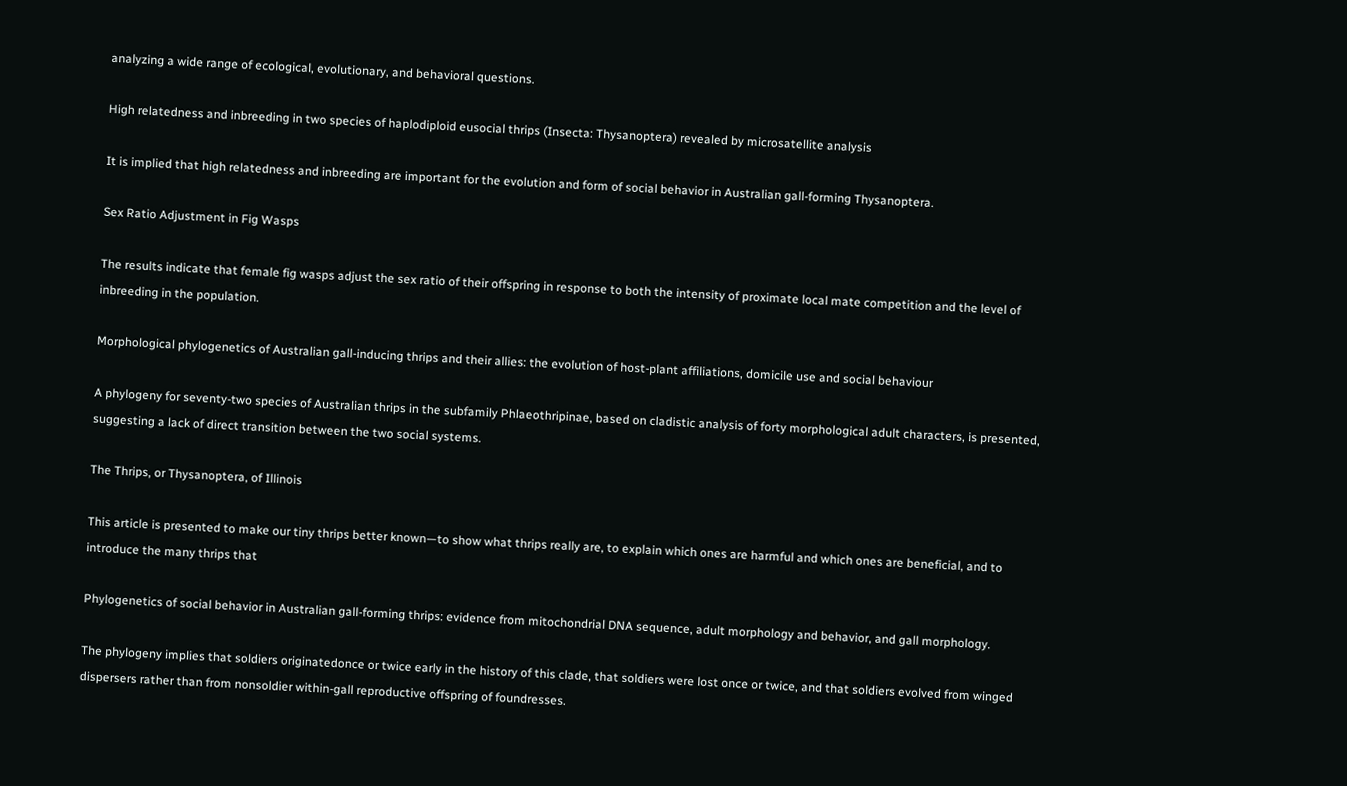analyzing a wide range of ecological, evolutionary, and behavioral questions.

High relatedness and inbreeding in two species of haplodiploid eusocial thrips (Insecta: Thysanoptera) revealed by microsatellite analysis

It is implied that high relatedness and inbreeding are important for the evolution and form of social behavior in Australian gall-forming Thysanoptera.

Sex Ratio Adjustment in Fig Wasps

The results indicate that female fig wasps adjust the sex ratio of their offspring in response to both the intensity of proximate local mate competition and the level of inbreeding in the population.

Morphological phylogenetics of Australian gall‐inducing thrips and their allies: the evolution of host‐plant affiliations, domicile use and social behaviour

A phylogeny for seventy‐two species of Australian thrips in the subfamily Phlaeothripinae, based on cladistic analysis of forty morphological adult characters, is presented, suggesting a lack of direct transition between the two social systems.

The Thrips, or Thysanoptera, of Illinois

This article is presented to make our tiny thrips better known—to show what thrips really are, to explain which ones are harmful and which ones are beneficial, and to introduce the many thrips that

Phylogenetics of social behavior in Australian gall-forming thrips: evidence from mitochondrial DNA sequence, adult morphology and behavior, and gall morphology.

The phylogeny implies that soldiers originatedonce or twice early in the history of this clade, that soldiers were lost once or twice, and that soldiers evolved from winged dispersers rather than from nonsoldier within-gall reproductive offspring of foundresses.